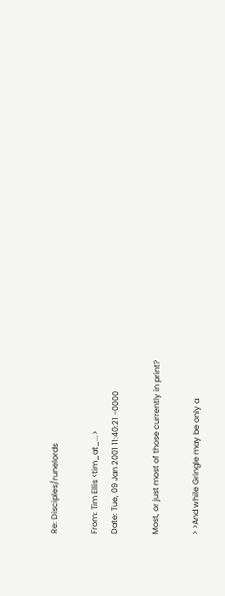Re: Disciples/runelords

From: Tim Ellis <tim_at_...>
Date: Tue, 09 Jan 2001 11:40:21 -0000

Most, or just most of those currently in print?

> >And while Gringle may be only a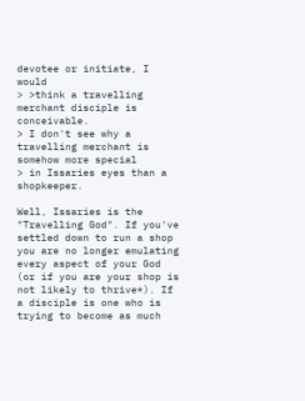devotee or initiate, I would
> >think a travelling merchant disciple is conceivable.
> I don't see why a travelling merchant is somehow more special
> in Issaries eyes than a shopkeeper.

Well, Issaries is the "Travelling God". If you've settled down to run a shop you are no longer emulating every aspect of your God (or if you are your shop is not likely to thrive*). If a disciple is one who is trying to become as much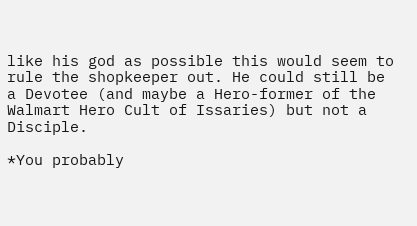like his god as possible this would seem to rule the shopkeeper out. He could still be a Devotee (and maybe a Hero-former of the Walmart Hero Cult of Issaries) but not a Disciple.

*You probably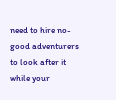need to hire no-good adventurers to look after it while your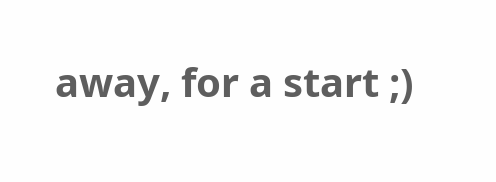away, for a start ;)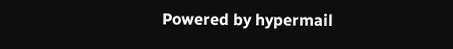Powered by hypermail